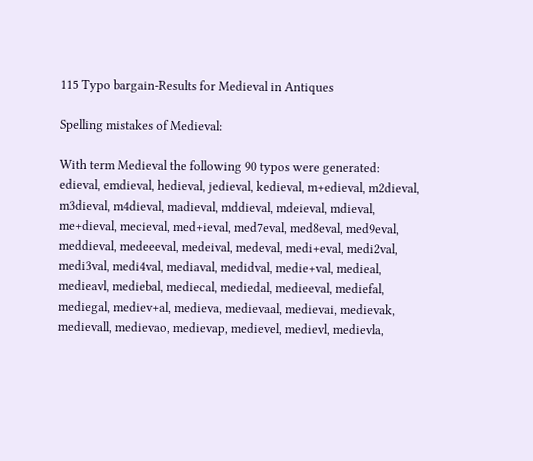115 Typo bargain-Results for Medieval in Antiques

Spelling mistakes of Medieval:

With term Medieval the following 90 typos were generated:
edieval, emdieval, hedieval, jedieval, kedieval, m+edieval, m2dieval, m3dieval, m4dieval, madieval, mddieval, mdeieval, mdieval, me+dieval, mecieval, med+ieval, med7eval, med8eval, med9eval, meddieval, medeeeval, medeival, medeval, medi+eval, medi2val, medi3val, medi4val, mediaval, medidval, medie+val, medieal, medieavl, mediebal, mediecal, mediedal, medieeval, mediefal, mediegal, mediev+al, medieva, medievaal, medievai, medievak, medievall, medievao, medievap, medievel, medievl, medievla,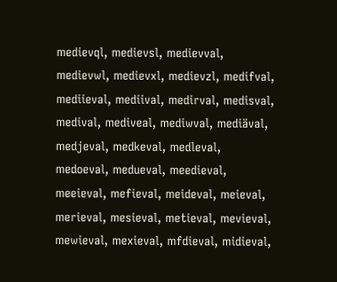medievql, medievsl, medievval, medievwl, medievxl, medievzl, medifval, mediieval, mediival, medirval, medisval, medival, mediveal, mediwval, mediäval, medjeval, medkeval, medleval, medoeval, medueval, meedieval, meeieval, mefieval, meideval, meieval, merieval, mesieval, metieval, mevieval, mewieval, mexieval, mfdieval, midieval,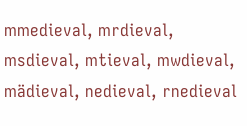mmedieval, mrdieval, msdieval, mtieval, mwdieval, mädieval, nedieval, rnedieval